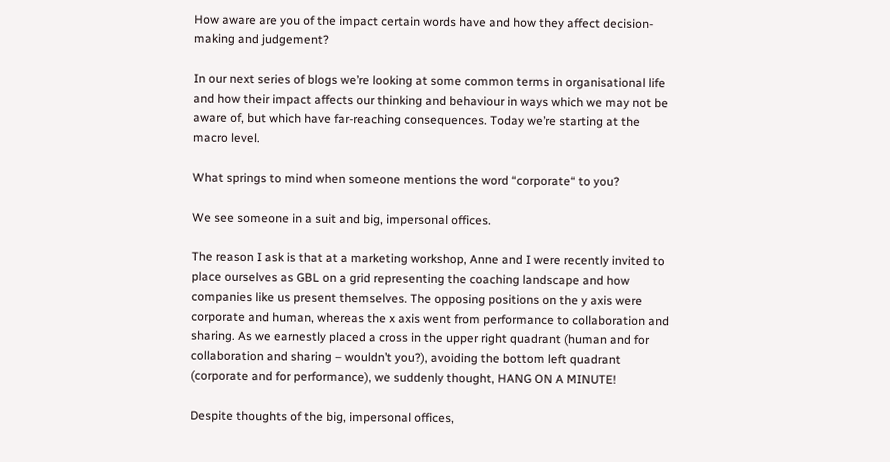How aware are you of the impact certain words have and how they affect decision-making and judgement?

In our next series of blogs we’re looking at some common terms in organisational life and how their impact affects our thinking and behaviour in ways which we may not be aware of, but which have far-reaching consequences. Today we’re starting at the macro level.

What springs to mind when someone mentions the word “corporate“ to you?

We see someone in a suit and big, impersonal offices.

The reason I ask is that at a marketing workshop, Anne and I were recently invited to place ourselves as GBL on a grid representing the coaching landscape and how companies like us present themselves. The opposing positions on the y axis were corporate and human, whereas the x axis went from performance to collaboration and sharing. As we earnestly placed a cross in the upper right quadrant (human and for collaboration and sharing – wouldn’t you?), avoiding the bottom left quadrant (corporate and for performance), we suddenly thought, HANG ON A MINUTE!

Despite thoughts of the big, impersonal offices,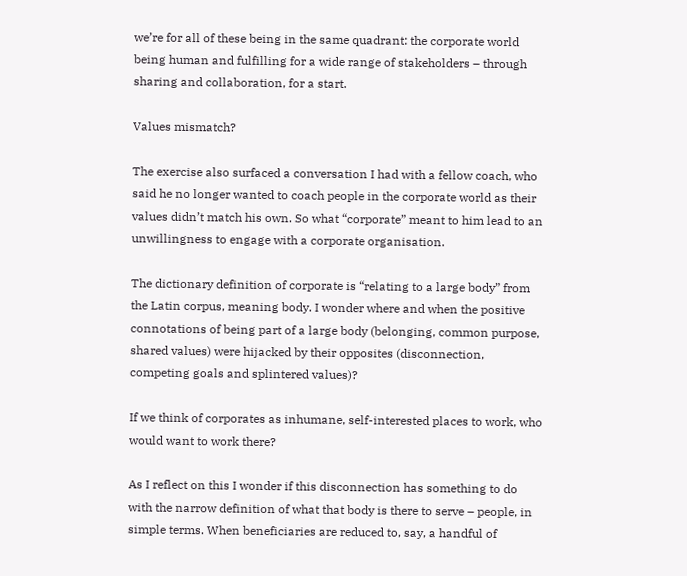we’re for all of these being in the same quadrant: the corporate world being human and fulfilling for a wide range of stakeholders – through sharing and collaboration, for a start.

Values mismatch?

The exercise also surfaced a conversation I had with a fellow coach, who said he no longer wanted to coach people in the corporate world as their values didn’t match his own. So what “corporate” meant to him lead to an unwillingness to engage with a corporate organisation.

The dictionary definition of corporate is “relating to a large body” from the Latin corpus, meaning body. I wonder where and when the positive connotations of being part of a large body (belonging, common purpose, shared values) were hijacked by their opposites (disconnection, competing goals and splintered values)?

If we think of corporates as inhumane, self-interested places to work, who would want to work there?

As I reflect on this I wonder if this disconnection has something to do with the narrow definition of what that body is there to serve – people, in simple terms. When beneficiaries are reduced to, say, a handful of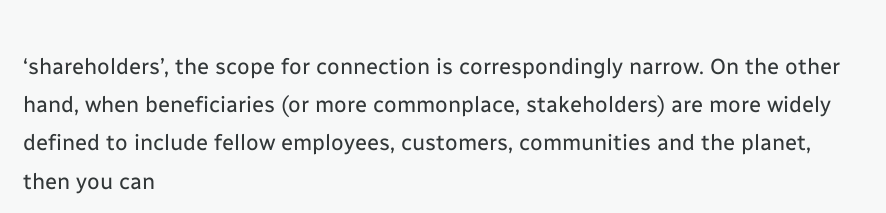‘shareholders’, the scope for connection is correspondingly narrow. On the other hand, when beneficiaries (or more commonplace, stakeholders) are more widely defined to include fellow employees, customers, communities and the planet, then you can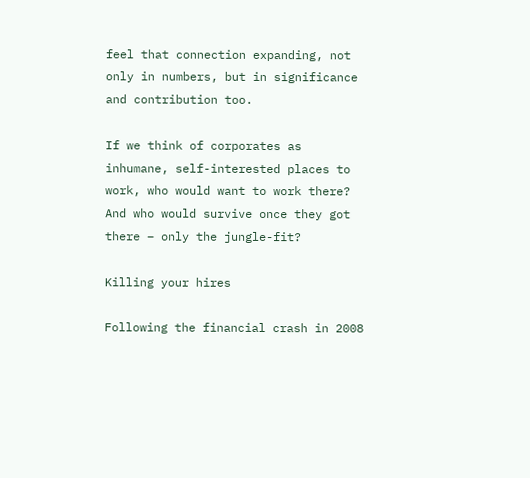feel that connection expanding, not only in numbers, but in significance and contribution too.

If we think of corporates as inhumane, self-interested places to work, who would want to work there? And who would survive once they got there – only the jungle-fit?

Killing your hires

Following the financial crash in 2008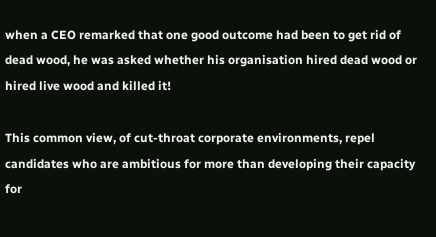when a CEO remarked that one good outcome had been to get rid of dead wood, he was asked whether his organisation hired dead wood or  hired live wood and killed it!

This common view, of cut-throat corporate environments, repel candidates who are ambitious for more than developing their capacity for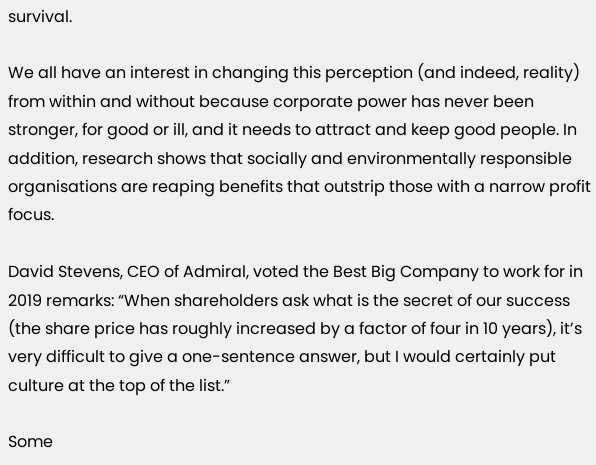survival.

We all have an interest in changing this perception (and indeed, reality) from within and without because corporate power has never been stronger, for good or ill, and it needs to attract and keep good people. In addition, research shows that socially and environmentally responsible organisations are reaping benefits that outstrip those with a narrow profit focus.

David Stevens, CEO of Admiral, voted the Best Big Company to work for in 2019 remarks: “When shareholders ask what is the secret of our success (the share price has roughly increased by a factor of four in 10 years), it’s very difficult to give a one-sentence answer, but I would certainly put culture at the top of the list.”

Some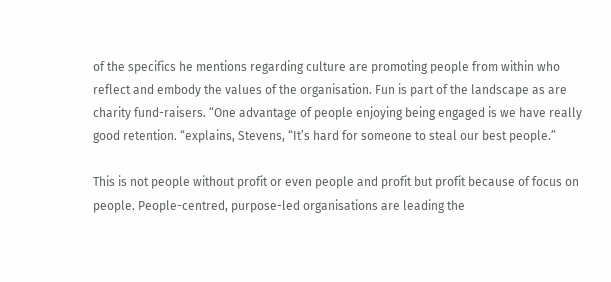of the specifics he mentions regarding culture are promoting people from within who reflect and embody the values of the organisation. Fun is part of the landscape as are charity fund-raisers. “One advantage of people enjoying being engaged is we have really good retention. “explains, Stevens, “It’s hard for someone to steal our best people.”

This is not people without profit or even people and profit but profit because of focus on people. People-centred, purpose-led organisations are leading the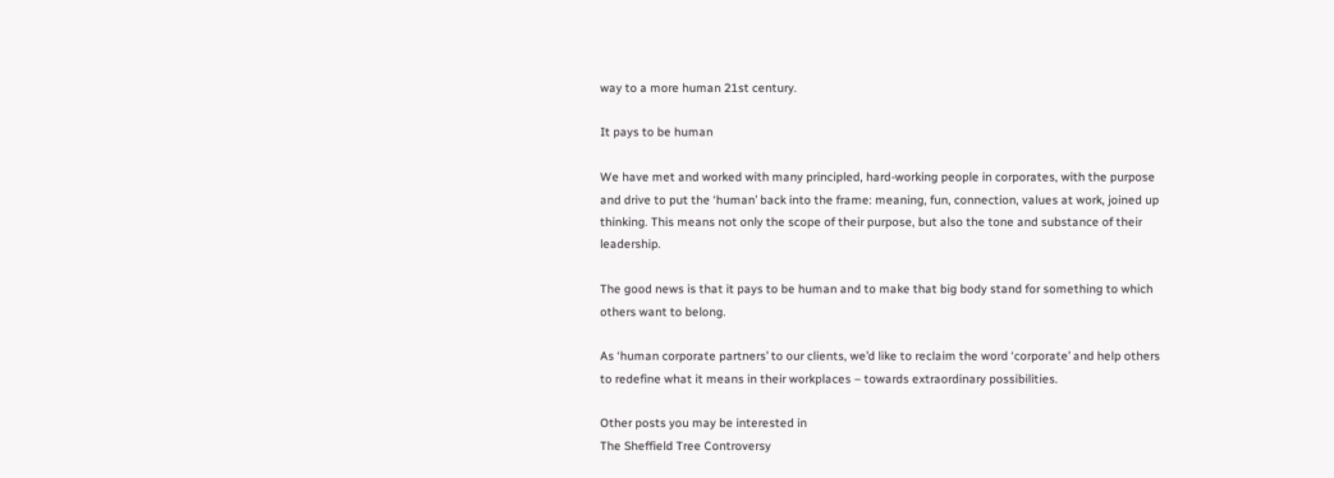way to a more human 21st century.

It pays to be human

We have met and worked with many principled, hard-working people in corporates, with the purpose and drive to put the ‘human’ back into the frame: meaning, fun, connection, values at work, joined up thinking. This means not only the scope of their purpose, but also the tone and substance of their leadership.

The good news is that it pays to be human and to make that big body stand for something to which others want to belong.

As ‘human corporate partners’ to our clients, we’d like to reclaim the word ‘corporate’ and help others to redefine what it means in their workplaces – towards extraordinary possibilities.

Other posts you may be interested in
The Sheffield Tree Controversy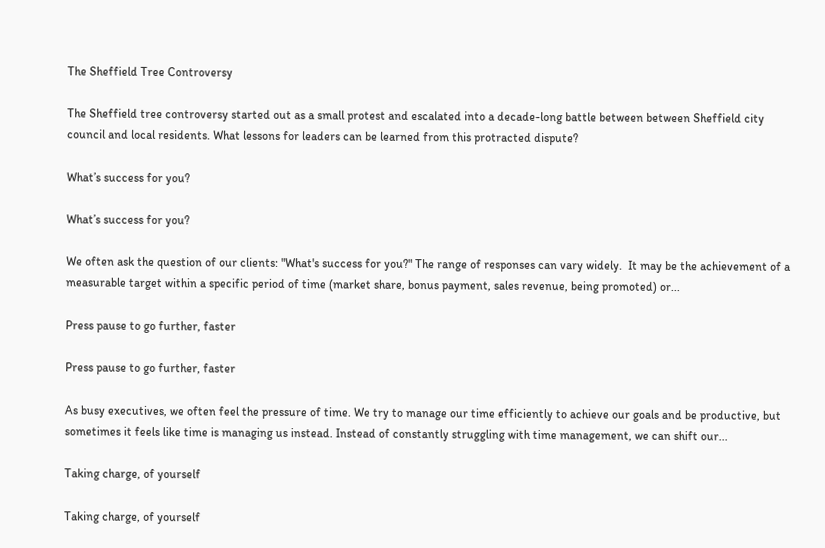The Sheffield Tree Controversy

The Sheffield tree controversy started out as a small protest and escalated into a decade-long battle between between Sheffield city council and local residents. What lessons for leaders can be learned from this protracted dispute?

What’s success for you?

What’s success for you?

We often ask the question of our clients: "What's success for you?" The range of responses can vary widely.  It may be the achievement of a measurable target within a specific period of time (market share, bonus payment, sales revenue, being promoted) or...

Press pause to go further, faster

Press pause to go further, faster

As busy executives, we often feel the pressure of time. We try to manage our time efficiently to achieve our goals and be productive, but sometimes it feels like time is managing us instead. Instead of constantly struggling with time management, we can shift our...

Taking charge, of yourself

Taking charge, of yourself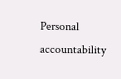Personal accountability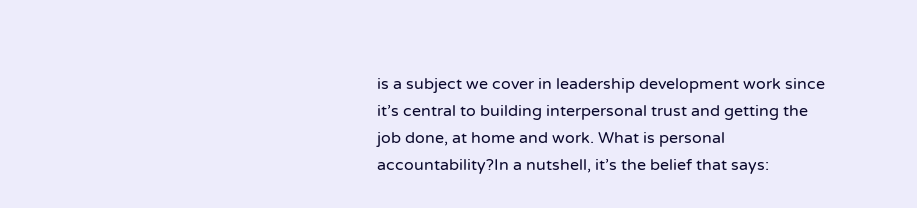is a subject we cover in leadership development work since it’s central to building interpersonal trust and getting the job done, at home and work. What is personal accountability?In a nutshell, it’s the belief that says: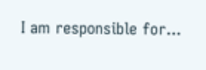I am responsible for...